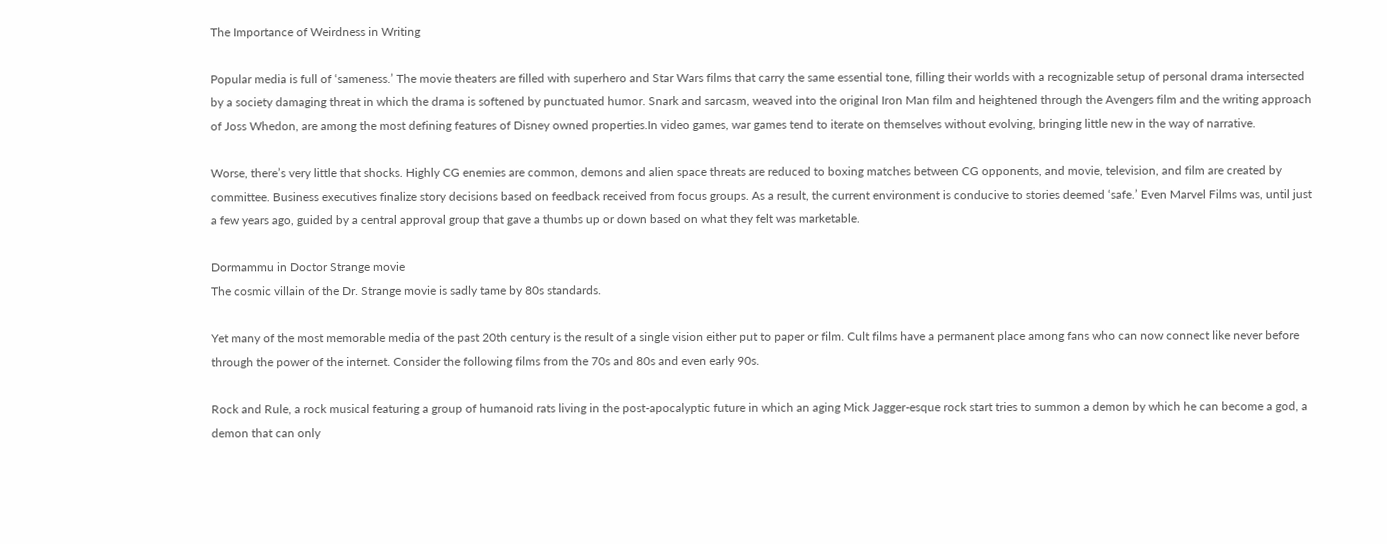The Importance of Weirdness in Writing

Popular media is full of ‘sameness.’ The movie theaters are filled with superhero and Star Wars films that carry the same essential tone, filling their worlds with a recognizable setup of personal drama intersected by a society damaging threat in which the drama is softened by punctuated humor. Snark and sarcasm, weaved into the original Iron Man film and heightened through the Avengers film and the writing approach of Joss Whedon, are among the most defining features of Disney owned properties.In video games, war games tend to iterate on themselves without evolving, bringing little new in the way of narrative.

Worse, there’s very little that shocks. Highly CG enemies are common, demons and alien space threats are reduced to boxing matches between CG opponents, and movie, television, and film are created by committee. Business executives finalize story decisions based on feedback received from focus groups. As a result, the current environment is conducive to stories deemed ‘safe.’ Even Marvel Films was, until just a few years ago, guided by a central approval group that gave a thumbs up or down based on what they felt was marketable.

Dormammu in Doctor Strange movie
The cosmic villain of the Dr. Strange movie is sadly tame by 80s standards.

Yet many of the most memorable media of the past 20th century is the result of a single vision either put to paper or film. Cult films have a permanent place among fans who can now connect like never before through the power of the internet. Consider the following films from the 70s and 80s and even early 90s.

Rock and Rule, a rock musical featuring a group of humanoid rats living in the post-apocalyptic future in which an aging Mick Jagger-esque rock start tries to summon a demon by which he can become a god, a demon that can only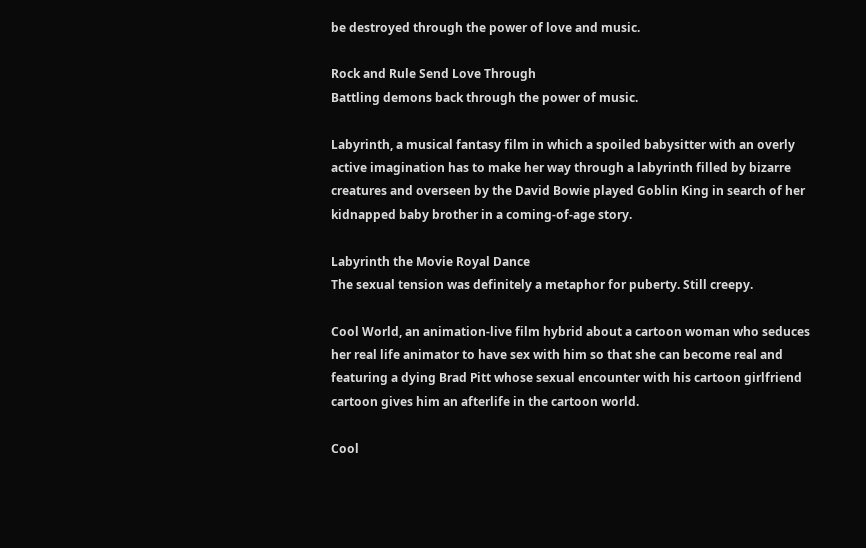be destroyed through the power of love and music.

Rock and Rule Send Love Through
Battling demons back through the power of music.

Labyrinth, a musical fantasy film in which a spoiled babysitter with an overly active imagination has to make her way through a labyrinth filled by bizarre creatures and overseen by the David Bowie played Goblin King in search of her kidnapped baby brother in a coming-of-age story.

Labyrinth the Movie Royal Dance
The sexual tension was definitely a metaphor for puberty. Still creepy.

Cool World, an animation-live film hybrid about a cartoon woman who seduces her real life animator to have sex with him so that she can become real and featuring a dying Brad Pitt whose sexual encounter with his cartoon girlfriend cartoon gives him an afterlife in the cartoon world.

Cool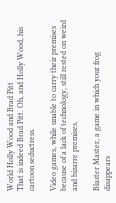World Holly Wood and Brad Pitt
That is indeed Brad Pitt. Oh, and Holly Wood, his cartoon seductress.

Video games, while unable to carry their premises because of a lack of technology, still rested on weird and bizarre premises.

Blaster Master, a game in which your frog disappears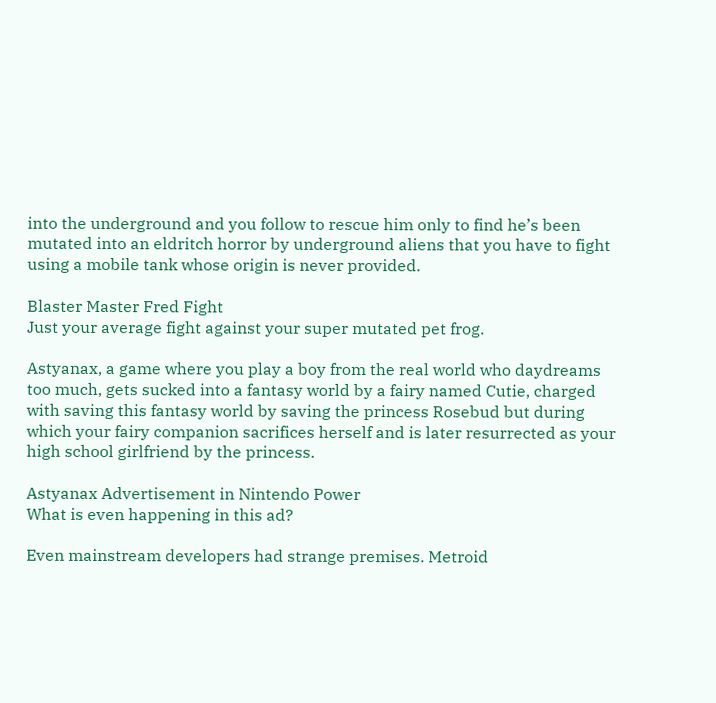into the underground and you follow to rescue him only to find he’s been mutated into an eldritch horror by underground aliens that you have to fight using a mobile tank whose origin is never provided.

Blaster Master Fred Fight
Just your average fight against your super mutated pet frog.

Astyanax, a game where you play a boy from the real world who daydreams too much, gets sucked into a fantasy world by a fairy named Cutie, charged with saving this fantasy world by saving the princess Rosebud but during which your fairy companion sacrifices herself and is later resurrected as your high school girlfriend by the princess.

Astyanax Advertisement in Nintendo Power
What is even happening in this ad?

Even mainstream developers had strange premises. Metroid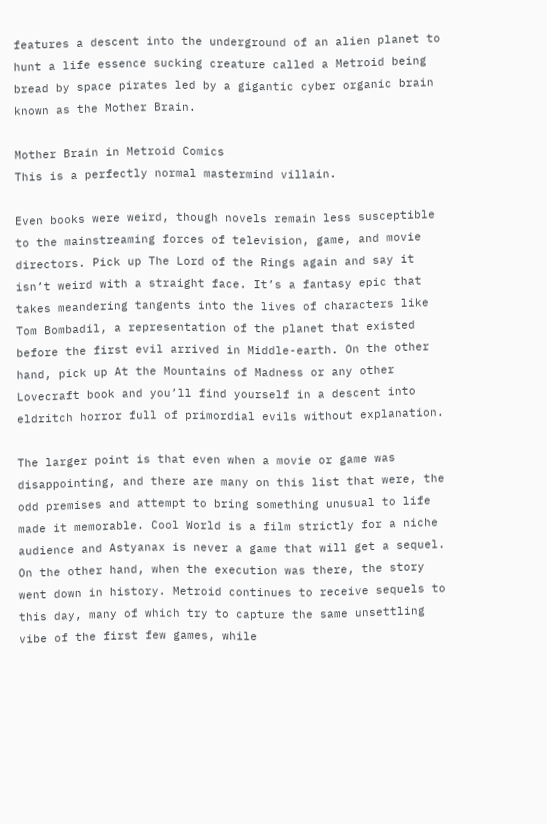features a descent into the underground of an alien planet to hunt a life essence sucking creature called a Metroid being bread by space pirates led by a gigantic cyber organic brain known as the Mother Brain.

Mother Brain in Metroid Comics
This is a perfectly normal mastermind villain.

Even books were weird, though novels remain less susceptible to the mainstreaming forces of television, game, and movie directors. Pick up The Lord of the Rings again and say it isn’t weird with a straight face. It’s a fantasy epic that takes meandering tangents into the lives of characters like Tom Bombadil, a representation of the planet that existed before the first evil arrived in Middle-earth. On the other hand, pick up At the Mountains of Madness or any other Lovecraft book and you’ll find yourself in a descent into eldritch horror full of primordial evils without explanation.

The larger point is that even when a movie or game was disappointing, and there are many on this list that were, the odd premises and attempt to bring something unusual to life made it memorable. Cool World is a film strictly for a niche audience and Astyanax is never a game that will get a sequel. On the other hand, when the execution was there, the story went down in history. Metroid continues to receive sequels to this day, many of which try to capture the same unsettling vibe of the first few games, while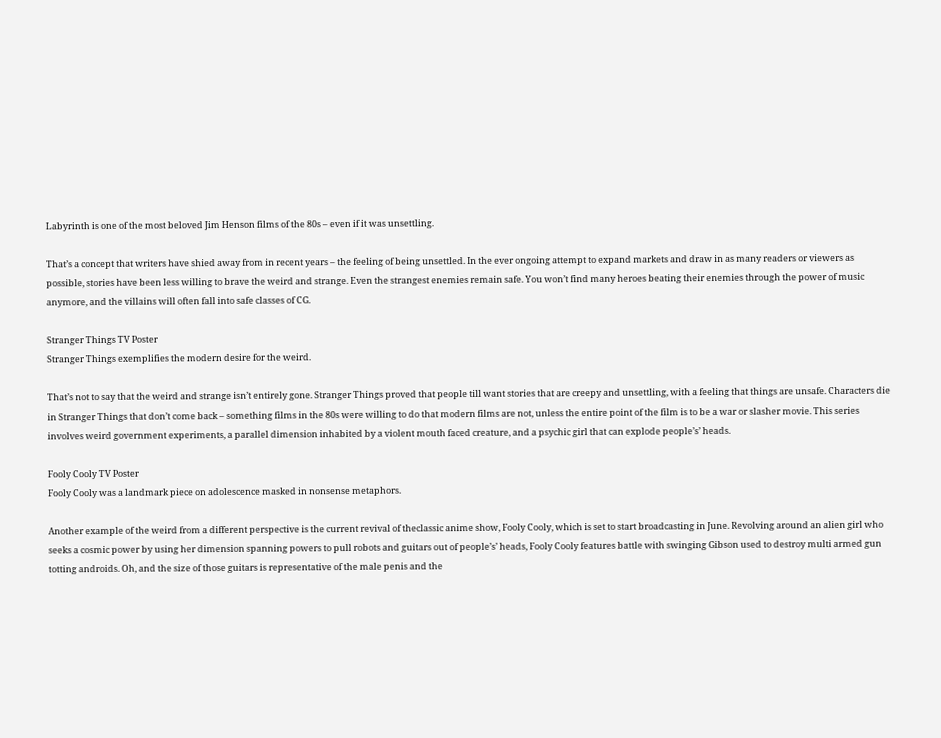Labyrinth is one of the most beloved Jim Henson films of the 80s – even if it was unsettling.

That’s a concept that writers have shied away from in recent years – the feeling of being unsettled. In the ever ongoing attempt to expand markets and draw in as many readers or viewers as possible, stories have been less willing to brave the weird and strange. Even the strangest enemies remain safe. You won’t find many heroes beating their enemies through the power of music anymore, and the villains will often fall into safe classes of CG.

Stranger Things TV Poster
Stranger Things exemplifies the modern desire for the weird.

That’s not to say that the weird and strange isn’t entirely gone. Stranger Things proved that people till want stories that are creepy and unsettling, with a feeling that things are unsafe. Characters die in Stranger Things that don’t come back – something films in the 80s were willing to do that modern films are not, unless the entire point of the film is to be a war or slasher movie. This series involves weird government experiments, a parallel dimension inhabited by a violent mouth faced creature, and a psychic girl that can explode people’s’ heads.

Fooly Cooly TV Poster
Fooly Cooly was a landmark piece on adolescence masked in nonsense metaphors.

Another example of the weird from a different perspective is the current revival of theclassic anime show, Fooly Cooly, which is set to start broadcasting in June. Revolving around an alien girl who seeks a cosmic power by using her dimension spanning powers to pull robots and guitars out of people’s’ heads, Fooly Cooly features battle with swinging Gibson used to destroy multi armed gun totting androids. Oh, and the size of those guitars is representative of the male penis and the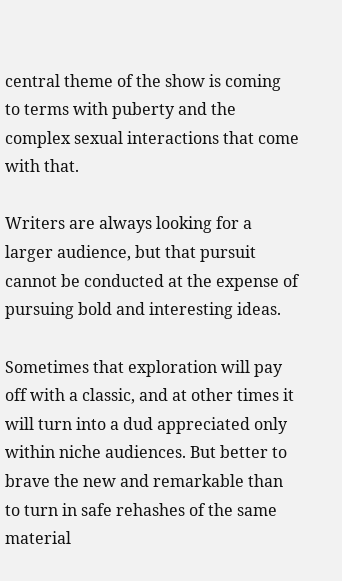central theme of the show is coming to terms with puberty and the complex sexual interactions that come with that.

Writers are always looking for a larger audience, but that pursuit cannot be conducted at the expense of pursuing bold and interesting ideas.

Sometimes that exploration will pay off with a classic, and at other times it will turn into a dud appreciated only within niche audiences. But better to brave the new and remarkable than to turn in safe rehashes of the same material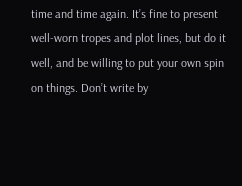time and time again. It’s fine to present well-worn tropes and plot lines, but do it well, and be willing to put your own spin on things. Don’t write by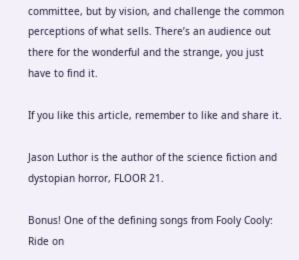committee, but by vision, and challenge the common perceptions of what sells. There’s an audience out there for the wonderful and the strange, you just have to find it.

If you like this article, remember to like and share it.

Jason Luthor is the author of the science fiction and dystopian horror, FLOOR 21.

Bonus! One of the defining songs from Fooly Cooly: Ride on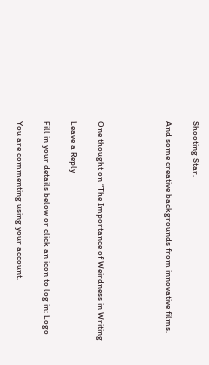Shooting Star.

And some creative backgrounds from innovative films.




One thought on “The Importance of Weirdness in Writing

Leave a Reply

Fill in your details below or click an icon to log in: Logo

You are commenting using your account.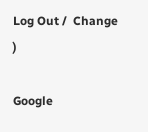Log Out /  Change )

Google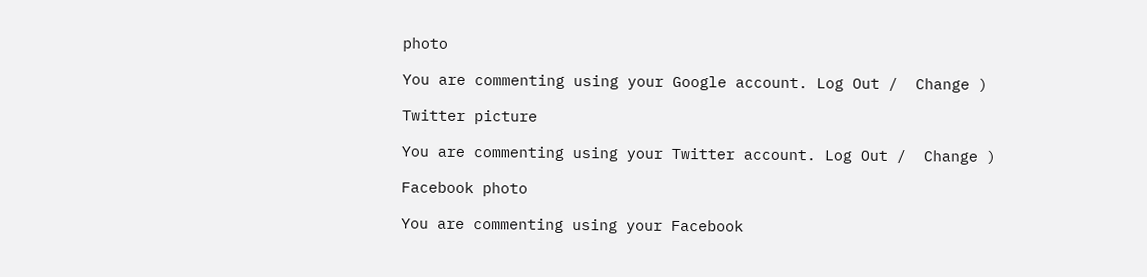photo

You are commenting using your Google account. Log Out /  Change )

Twitter picture

You are commenting using your Twitter account. Log Out /  Change )

Facebook photo

You are commenting using your Facebook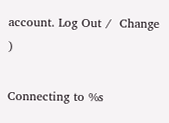account. Log Out /  Change )

Connecting to %s